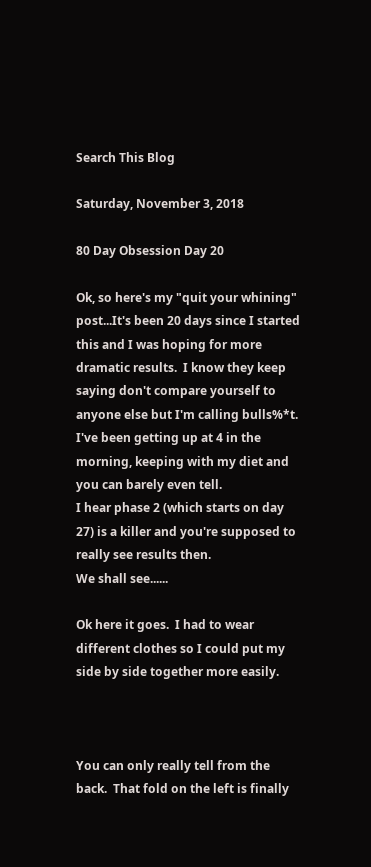Search This Blog

Saturday, November 3, 2018

80 Day Obsession Day 20

Ok, so here's my "quit your whining" post...It's been 20 days since I started this and I was hoping for more dramatic results.  I know they keep saying don't compare yourself to anyone else but I'm calling bulls%*t.  I've been getting up at 4 in the morning, keeping with my diet and you can barely even tell.
I hear phase 2 (which starts on day 27) is a killer and you're supposed to really see results then.
We shall see......

Ok here it goes.  I had to wear different clothes so I could put my side by side together more easily.



You can only really tell from the back.  That fold on the left is finally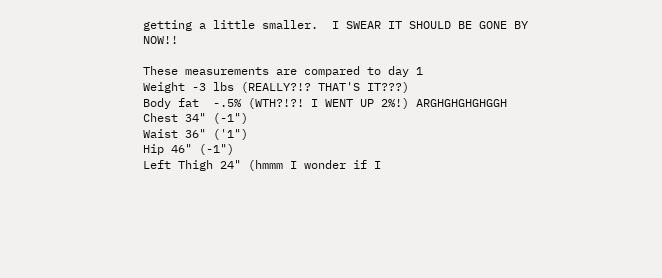getting a little smaller.  I SWEAR IT SHOULD BE GONE BY NOW!!

These measurements are compared to day 1
Weight -3 lbs (REALLY?!? THAT'S IT???)
Body fat  -.5% (WTH?!?! I WENT UP 2%!) ARGHGHGHGHGGH
Chest 34" (-1")
Waist 36" ('1")
Hip 46" (-1")
Left Thigh 24" (hmmm I wonder if I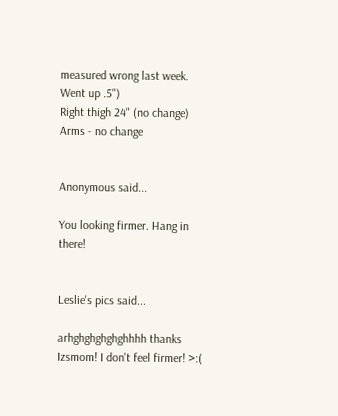measured wrong last week.  Went up .5")
Right thigh 24" (no change)
Arms - no change


Anonymous said...

You looking firmer. Hang in there!


Leslie's pics said...

arhghghghghghhhh thanks Izsmom! I don't feel firmer! >:(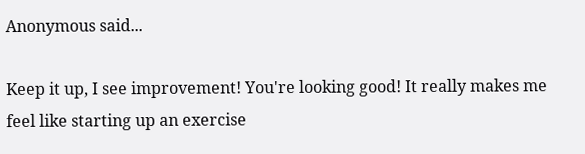Anonymous said...

Keep it up, I see improvement! You're looking good! It really makes me feel like starting up an exercise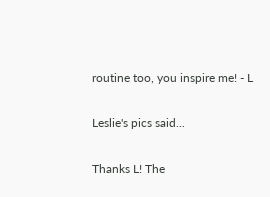routine too, you inspire me! - L

Leslie's pics said...

Thanks L! The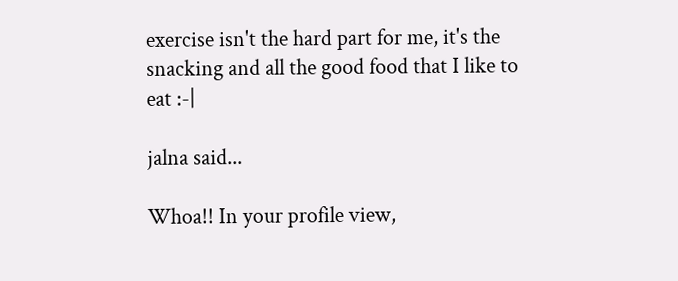exercise isn't the hard part for me, it's the snacking and all the good food that I like to eat :-|

jalna said...

Whoa!! In your profile view,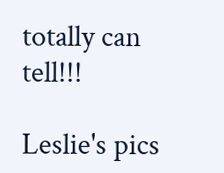totally can tell!!!

Leslie's pics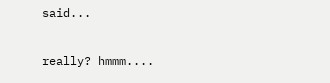said...

really? hmmm....